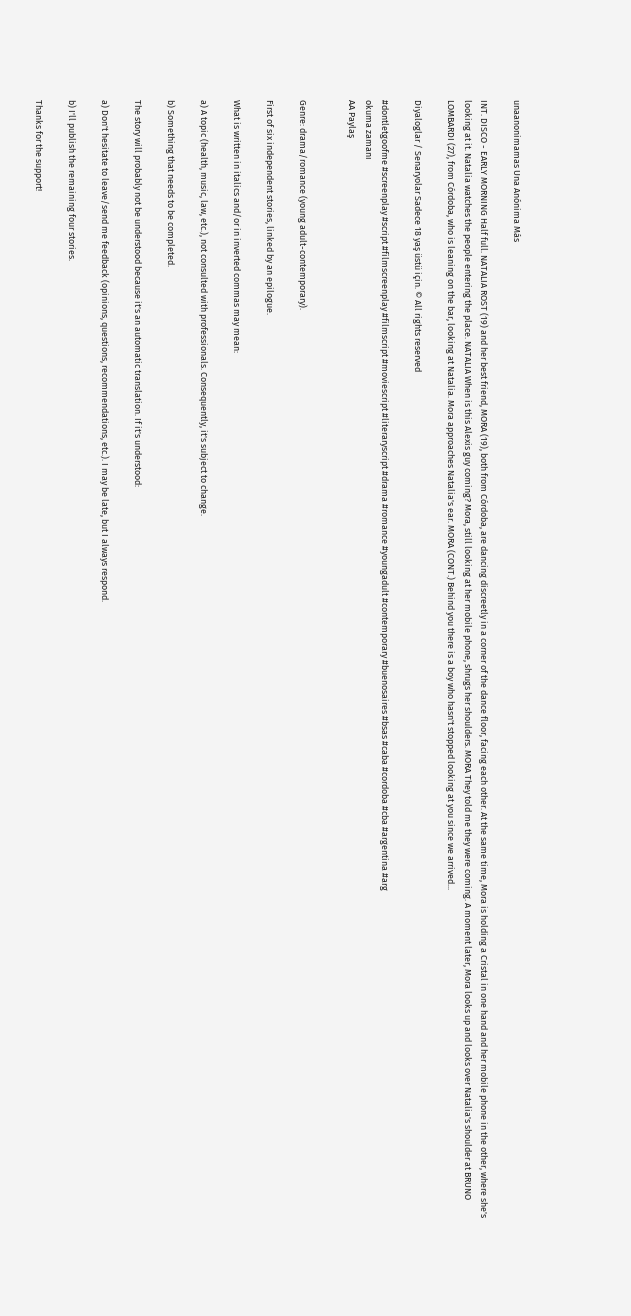unaanonimamas Una Anónima Más

INT. DISCO - EARLY MORNING Half full. NATALIA ROST (19) and her best friend, MORA (19), both from Córdoba, are dancing discreetly in a corner of the dance floor, facing each other. At the same time, Mora is holding a Cristal in one hand and her mobile phone in the other, where she's looking at it. Natalia watches the people entering the place. NATALIA When is this Alexis guy coming? Mora, still looking at her mobile phone, shrugs her shoulders. MORA They told me they were coming. A moment later, Mora looks up and looks over Natalia's shoulder at BRUNO LOMBARDI (27), from Córdoba, who is leaning on the bar, looking at Natalia. Mora approaches Natalia's ear. MORA (CONT.) Behind you there is a boy who hasn't stopped looking at you since we arrived...

Diyaloglar / Senaryolar Sadece 18 yaş üstü için. © All rights reserved

#dontletgoofme #screenplay #script #filmscreenplay #filmscript #moviescript #literaryscript #drama #romance #youngadult #contemporary #buenosaires #bsas #caba #cordoba #cba #argentina #arg
okuma zamanı
AA Paylaş


Genre: drama/romance (young adult-contemporary).

First of six independent stories, linked by an epilogue.

What is written in italics and/or in inverted commas may mean:

a) A topic (health, music, law, etc.), not consulted with professionals. Consequently, it's subject to change.

b) Something that needs to be completed.

The story will probably not be understood because it's an automatic translation. If it's understood:

a) Don't hesitate to leave/send me feedback (opinions, questions, recommendations, etc.). I may be late, but I always respond.

b) I'll publish the remaining four stories.

Thanks for the support!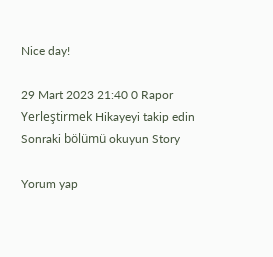Nice day!

29 Mart 2023 21:40 0 Rapor Yerleştirmek Hikayeyi takip edin
Sonraki bölümü okuyun Story

Yorum yap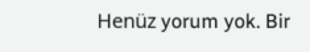Henüz yorum yok. Bir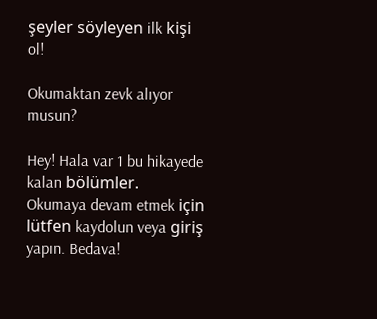şeyler söyleyen ilk kişi ol!

Okumaktan zevk alıyor musun?

Hey! Hala var 1 bu hikayede kalan bölümler.
Okumaya devam etmek için lütfen kaydolun veya giriş yapın. Bedava!